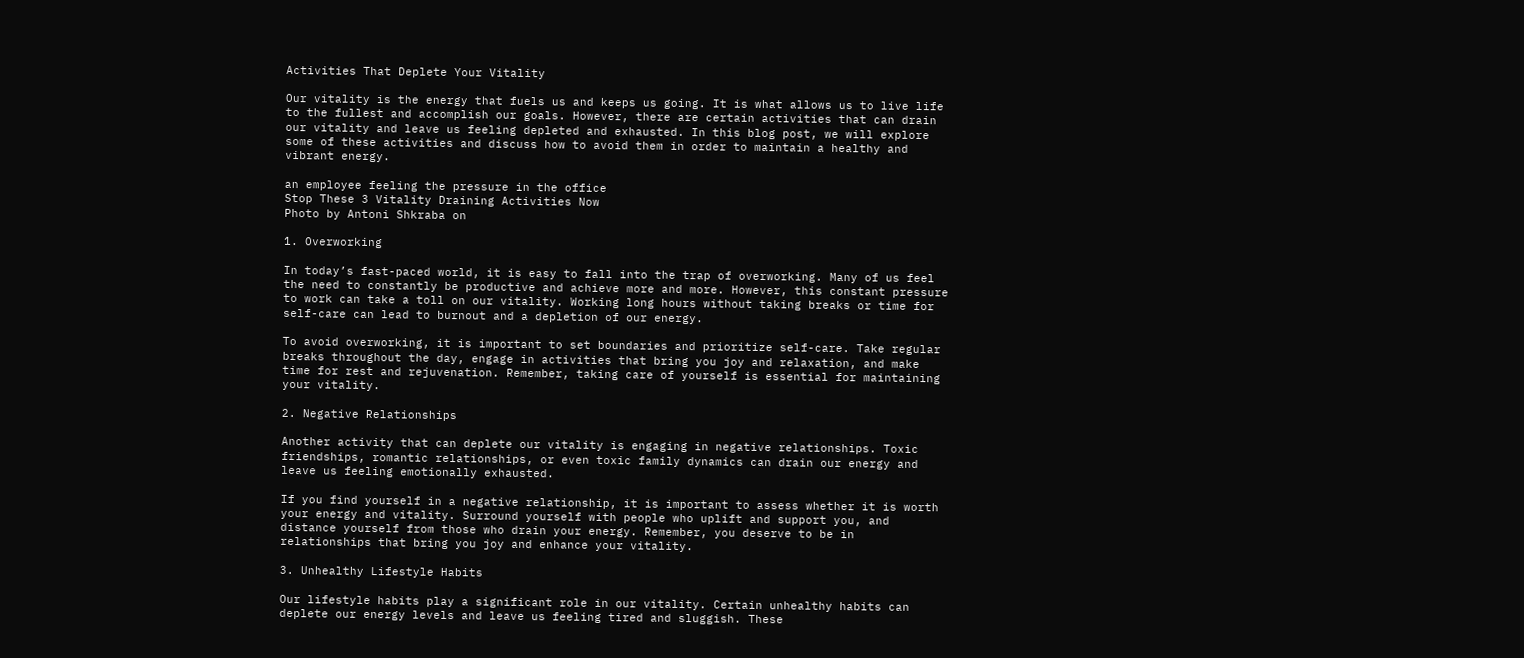Activities That Deplete Your Vitality

Our vitality is the energy that fuels us and keeps us going. It is what allows us to live life to the fullest and accomplish our goals. However, there are certain activities that can drain our vitality and leave us feeling depleted and exhausted. In this blog post, we will explore some of these activities and discuss how to avoid them in order to maintain a healthy and vibrant energy.

an employee feeling the pressure in the office
Stop These 3 Vitality Draining Activities Now
Photo by Antoni Shkraba on

1. Overworking

In today’s fast-paced world, it is easy to fall into the trap of overworking. Many of us feel the need to constantly be productive and achieve more and more. However, this constant pressure to work can take a toll on our vitality. Working long hours without taking breaks or time for self-care can lead to burnout and a depletion of our energy.

To avoid overworking, it is important to set boundaries and prioritize self-care. Take regular breaks throughout the day, engage in activities that bring you joy and relaxation, and make time for rest and rejuvenation. Remember, taking care of yourself is essential for maintaining your vitality.

2. Negative Relationships

Another activity that can deplete our vitality is engaging in negative relationships. Toxic friendships, romantic relationships, or even toxic family dynamics can drain our energy and leave us feeling emotionally exhausted.

If you find yourself in a negative relationship, it is important to assess whether it is worth your energy and vitality. Surround yourself with people who uplift and support you, and distance yourself from those who drain your energy. Remember, you deserve to be in relationships that bring you joy and enhance your vitality.

3. Unhealthy Lifestyle Habits

Our lifestyle habits play a significant role in our vitality. Certain unhealthy habits can deplete our energy levels and leave us feeling tired and sluggish. These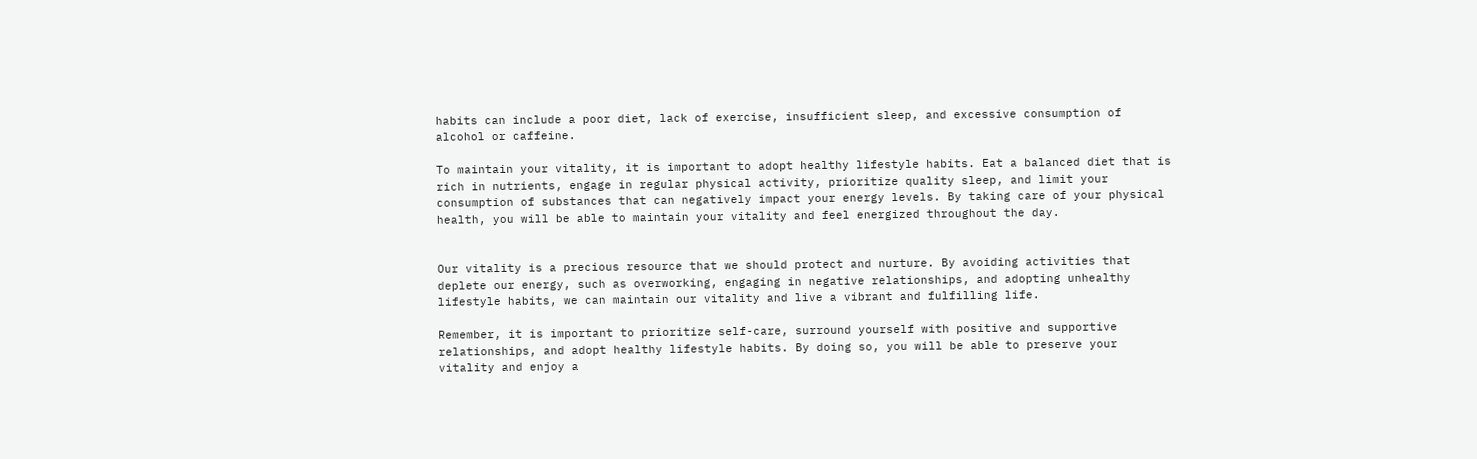habits can include a poor diet, lack of exercise, insufficient sleep, and excessive consumption of alcohol or caffeine.

To maintain your vitality, it is important to adopt healthy lifestyle habits. Eat a balanced diet that is rich in nutrients, engage in regular physical activity, prioritize quality sleep, and limit your consumption of substances that can negatively impact your energy levels. By taking care of your physical health, you will be able to maintain your vitality and feel energized throughout the day.


Our vitality is a precious resource that we should protect and nurture. By avoiding activities that deplete our energy, such as overworking, engaging in negative relationships, and adopting unhealthy lifestyle habits, we can maintain our vitality and live a vibrant and fulfilling life.

Remember, it is important to prioritize self-care, surround yourself with positive and supportive relationships, and adopt healthy lifestyle habits. By doing so, you will be able to preserve your vitality and enjoy a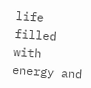life filled with energy and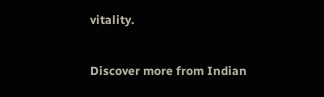vitality.

Discover more from Indian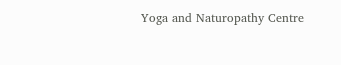Yoga and Naturopathy Centre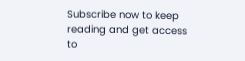Subscribe now to keep reading and get access to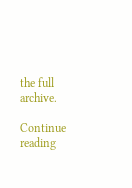the full archive.

Continue reading